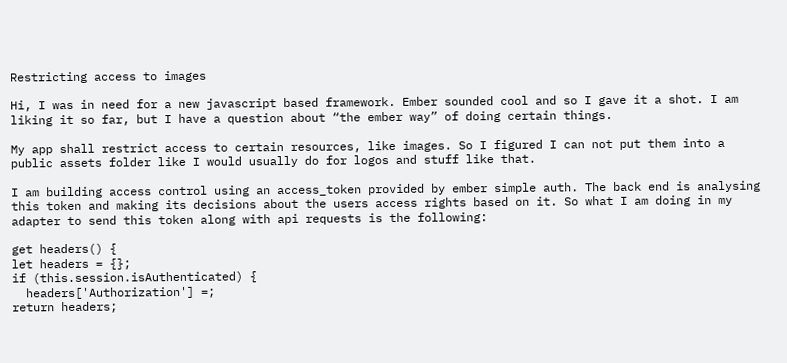Restricting access to images

Hi, I was in need for a new javascript based framework. Ember sounded cool and so I gave it a shot. I am liking it so far, but I have a question about “the ember way” of doing certain things.

My app shall restrict access to certain resources, like images. So I figured I can not put them into a public assets folder like I would usually do for logos and stuff like that.

I am building access control using an access_token provided by ember simple auth. The back end is analysing this token and making its decisions about the users access rights based on it. So what I am doing in my adapter to send this token along with api requests is the following:

get headers() {
let headers = {};
if (this.session.isAuthenticated) {
  headers['Authorization'] =;
return headers;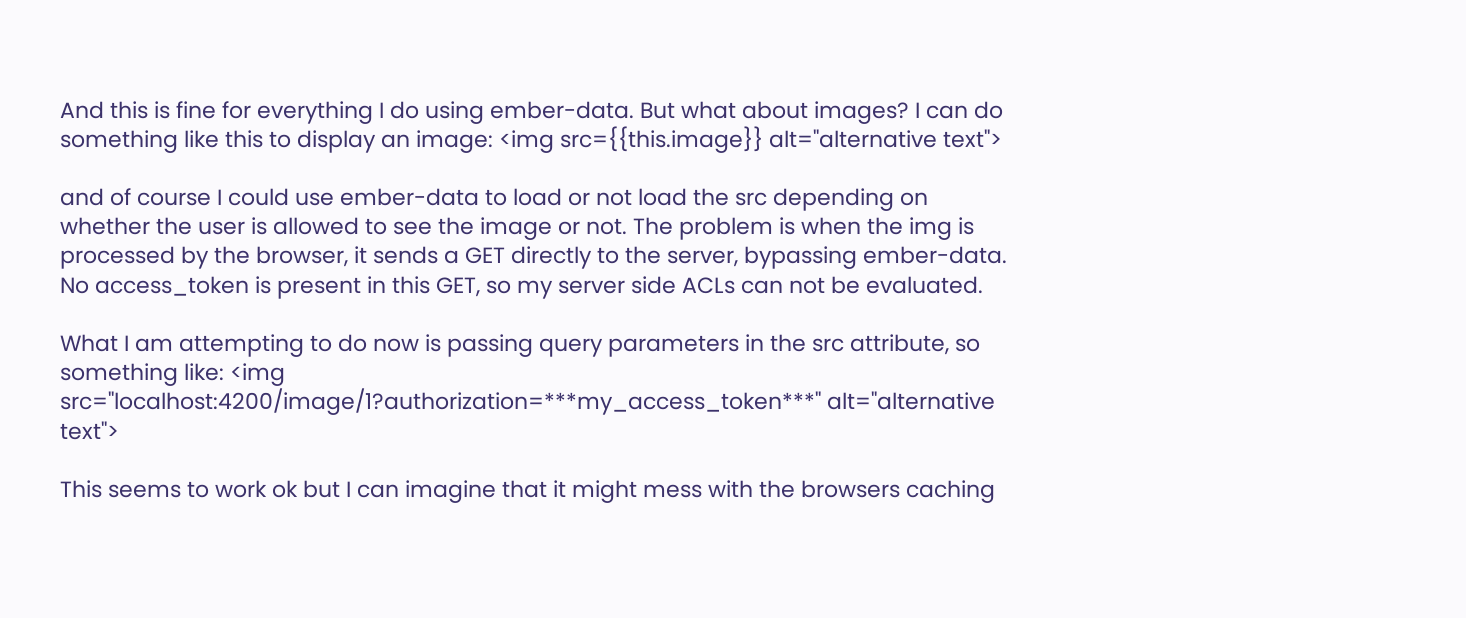And this is fine for everything I do using ember-data. But what about images? I can do something like this to display an image: <img src={{this.image}} alt="alternative text">

and of course I could use ember-data to load or not load the src depending on whether the user is allowed to see the image or not. The problem is when the img is processed by the browser, it sends a GET directly to the server, bypassing ember-data. No access_token is present in this GET, so my server side ACLs can not be evaluated.

What I am attempting to do now is passing query parameters in the src attribute, so something like: <img src="localhost:4200/image/1?authorization=***my_access_token***" alt="alternative text">

This seems to work ok but I can imagine that it might mess with the browsers caching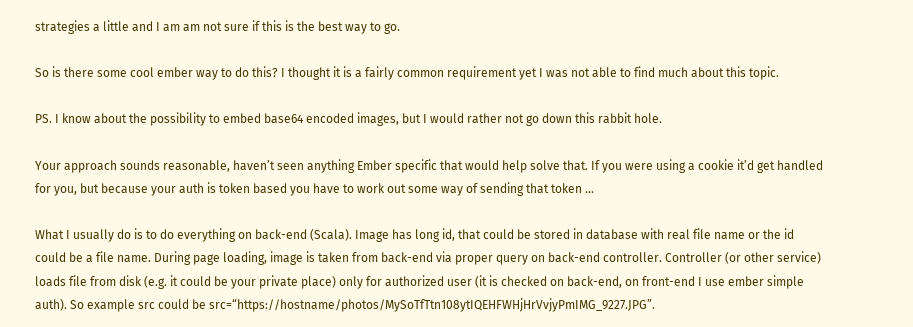strategies a little and I am am not sure if this is the best way to go.

So is there some cool ember way to do this? I thought it is a fairly common requirement yet I was not able to find much about this topic.

PS. I know about the possibility to embed base64 encoded images, but I would rather not go down this rabbit hole.

Your approach sounds reasonable, haven’t seen anything Ember specific that would help solve that. If you were using a cookie it’d get handled for you, but because your auth is token based you have to work out some way of sending that token …

What I usually do is to do everything on back-end (Scala). Image has long id, that could be stored in database with real file name or the id could be a file name. During page loading, image is taken from back-end via proper query on back-end controller. Controller (or other service) loads file from disk (e.g. it could be your private place) only for authorized user (it is checked on back-end, on front-end I use ember simple auth). So example src could be src=“https://hostname/photos/MySoTfTtn108ytIQEHFWHjHrVvjyPmIMG_9227.JPG”.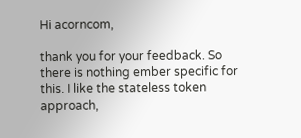Hi acorncom,

thank you for your feedback. So there is nothing ember specific for this. I like the stateless token approach,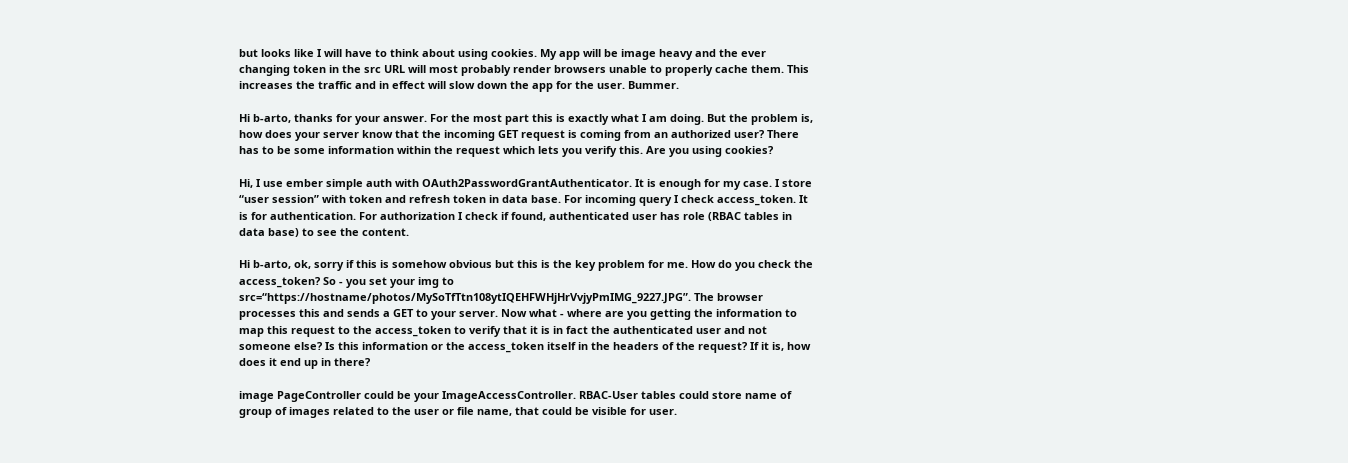but looks like I will have to think about using cookies. My app will be image heavy and the ever changing token in the src URL will most probably render browsers unable to properly cache them. This increases the traffic and in effect will slow down the app for the user. Bummer.

Hi b-arto, thanks for your answer. For the most part this is exactly what I am doing. But the problem is, how does your server know that the incoming GET request is coming from an authorized user? There has to be some information within the request which lets you verify this. Are you using cookies?

Hi, I use ember simple auth with OAuth2PasswordGrantAuthenticator. It is enough for my case. I store “user session” with token and refresh token in data base. For incoming query I check access_token. It is for authentication. For authorization I check if found, authenticated user has role (RBAC tables in data base) to see the content.

Hi b-arto, ok, sorry if this is somehow obvious but this is the key problem for me. How do you check the access_token? So - you set your img to src=“https://hostname/photos/MySoTfTtn108ytIQEHFWHjHrVvjyPmIMG_9227.JPG”. The browser processes this and sends a GET to your server. Now what - where are you getting the information to map this request to the access_token to verify that it is in fact the authenticated user and not someone else? Is this information or the access_token itself in the headers of the request? If it is, how does it end up in there?

image PageController could be your ImageAccessController. RBAC-User tables could store name of group of images related to the user or file name, that could be visible for user.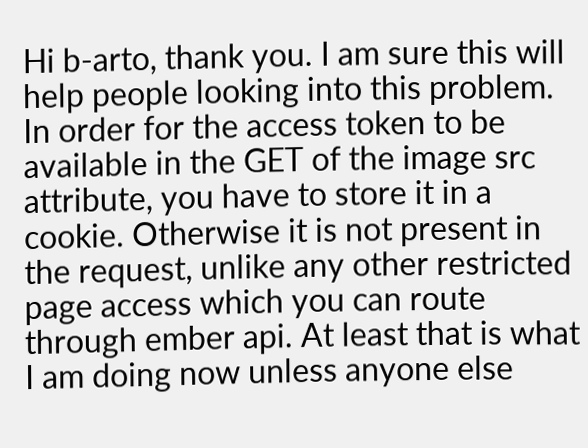Hi b-arto, thank you. I am sure this will help people looking into this problem. In order for the access token to be available in the GET of the image src attribute, you have to store it in a cookie. Otherwise it is not present in the request, unlike any other restricted page access which you can route through ember api. At least that is what I am doing now unless anyone else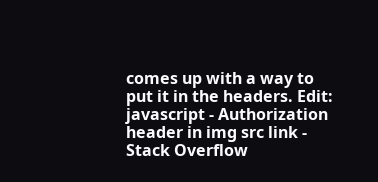comes up with a way to put it in the headers. Edit: javascript - Authorization header in img src link - Stack Overflow